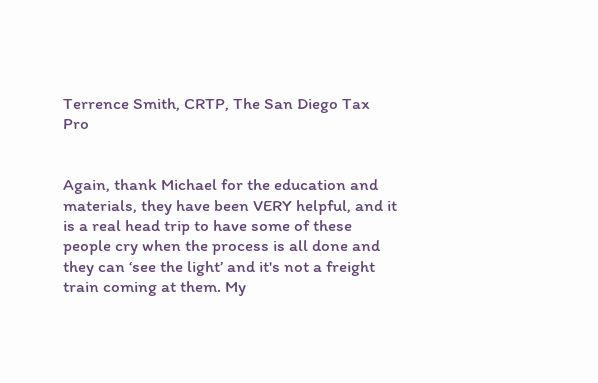Terrence Smith, CRTP, The San Diego Tax Pro


Again, thank Michael for the education and materials, they have been VERY helpful, and it is a real head trip to have some of these people cry when the process is all done and they can ‘see the light’ and it's not a freight train coming at them. My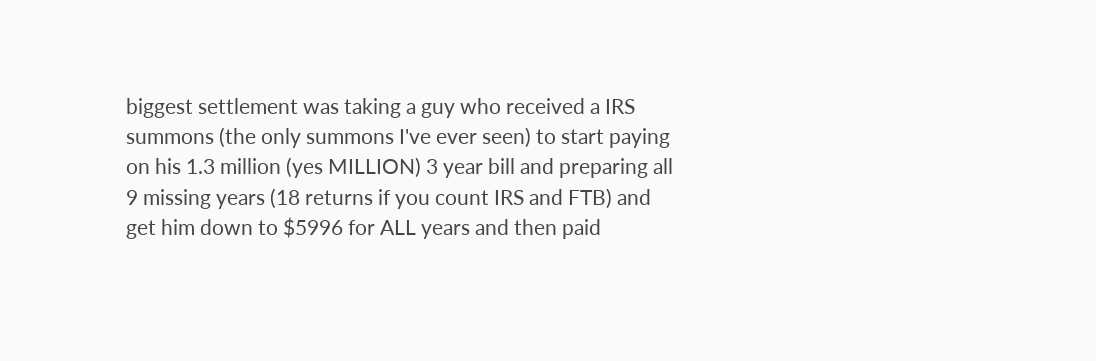biggest settlement was taking a guy who received a IRS summons (the only summons I've ever seen) to start paying on his 1.3 million (yes MILLION) 3 year bill and preparing all 9 missing years (18 returns if you count IRS and FTB) and get him down to $5996 for ALL years and then paid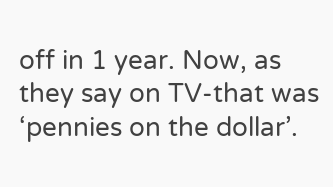off in 1 year. Now, as they say on TV-that was ‘pennies on the dollar’.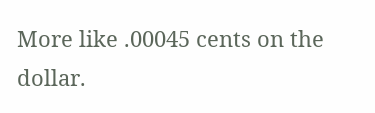More like .00045 cents on the dollar.